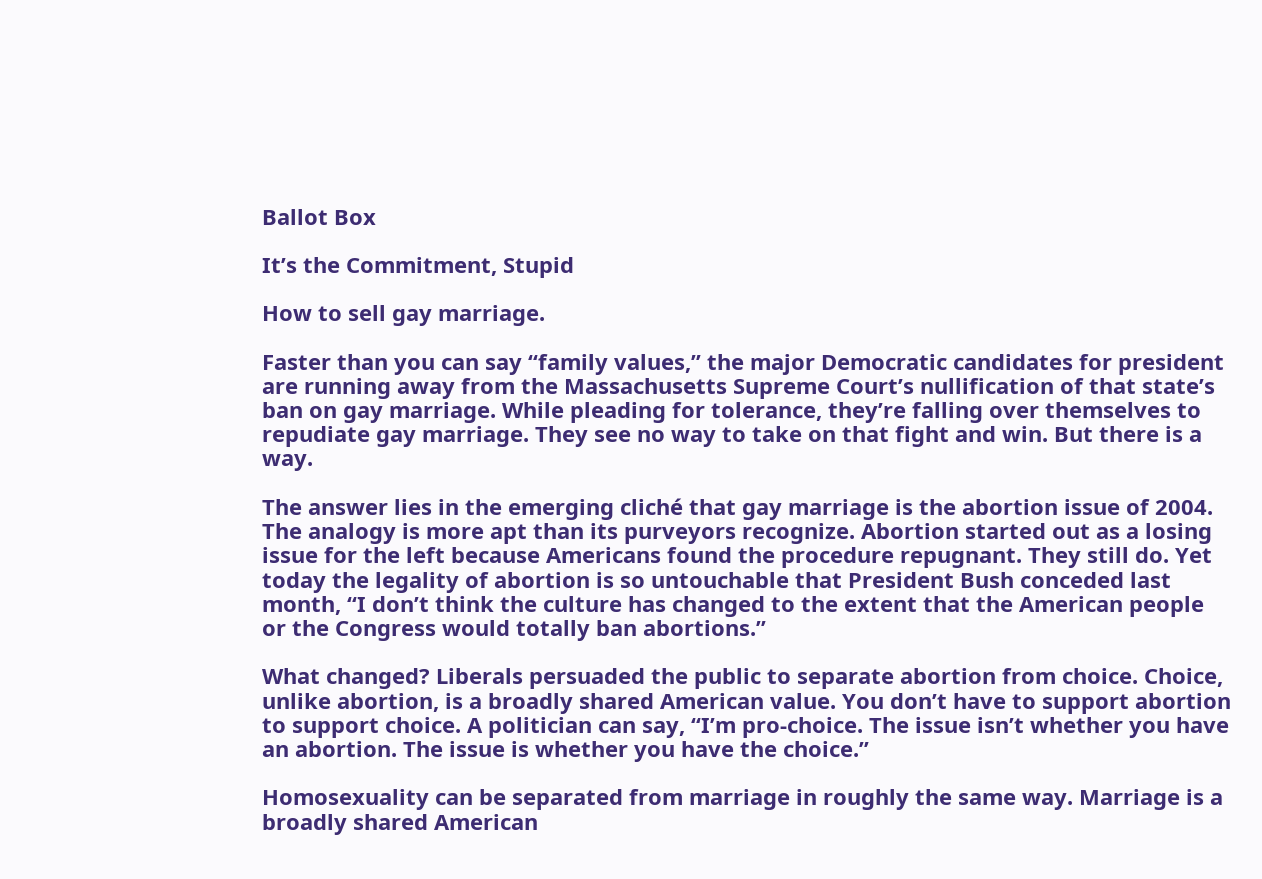Ballot Box

It’s the Commitment, Stupid

How to sell gay marriage.

Faster than you can say “family values,” the major Democratic candidates for president are running away from the Massachusetts Supreme Court’s nullification of that state’s ban on gay marriage. While pleading for tolerance, they’re falling over themselves to repudiate gay marriage. They see no way to take on that fight and win. But there is a way.

The answer lies in the emerging cliché that gay marriage is the abortion issue of 2004. The analogy is more apt than its purveyors recognize. Abortion started out as a losing issue for the left because Americans found the procedure repugnant. They still do. Yet today the legality of abortion is so untouchable that President Bush conceded last month, “I don’t think the culture has changed to the extent that the American people or the Congress would totally ban abortions.”

What changed? Liberals persuaded the public to separate abortion from choice. Choice, unlike abortion, is a broadly shared American value. You don’t have to support abortion to support choice. A politician can say, “I’m pro-choice. The issue isn’t whether you have an abortion. The issue is whether you have the choice.”

Homosexuality can be separated from marriage in roughly the same way. Marriage is a broadly shared American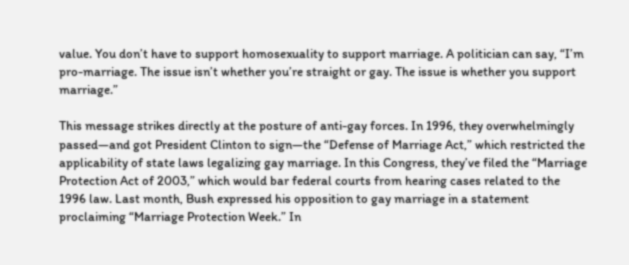value. You don’t have to support homosexuality to support marriage. A politician can say, “I’m pro-marriage. The issue isn’t whether you’re straight or gay. The issue is whether you support marriage.”

This message strikes directly at the posture of anti-gay forces. In 1996, they overwhelmingly passed—and got President Clinton to sign—the “Defense of Marriage Act,” which restricted the applicability of state laws legalizing gay marriage. In this Congress, they’ve filed the “Marriage Protection Act of 2003,” which would bar federal courts from hearing cases related to the 1996 law. Last month, Bush expressed his opposition to gay marriage in a statement proclaiming “Marriage Protection Week.” In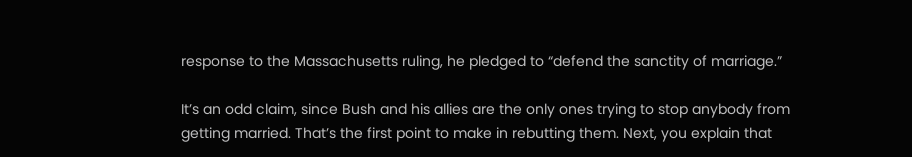response to the Massachusetts ruling, he pledged to “defend the sanctity of marriage.”

It’s an odd claim, since Bush and his allies are the only ones trying to stop anybody from getting married. That’s the first point to make in rebutting them. Next, you explain that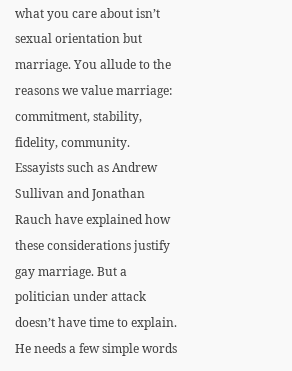what you care about isn’t sexual orientation but marriage. You allude to the reasons we value marriage: commitment, stability, fidelity, community. Essayists such as Andrew Sullivan and Jonathan Rauch have explained how these considerations justify gay marriage. But a politician under attack doesn’t have time to explain. He needs a few simple words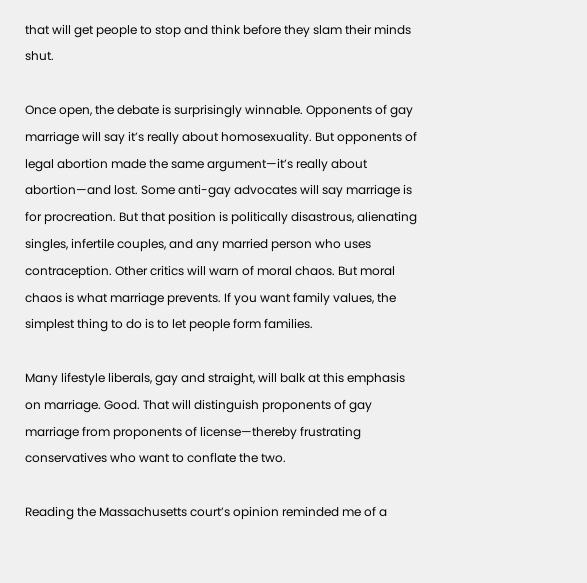that will get people to stop and think before they slam their minds shut.

Once open, the debate is surprisingly winnable. Opponents of gay marriage will say it’s really about homosexuality. But opponents of legal abortion made the same argument—it’s really about abortion—and lost. Some anti-gay advocates will say marriage is for procreation. But that position is politically disastrous, alienating singles, infertile couples, and any married person who uses contraception. Other critics will warn of moral chaos. But moral chaos is what marriage prevents. If you want family values, the simplest thing to do is to let people form families.

Many lifestyle liberals, gay and straight, will balk at this emphasis on marriage. Good. That will distinguish proponents of gay marriage from proponents of license—thereby frustrating conservatives who want to conflate the two.

Reading the Massachusetts court’s opinion reminded me of a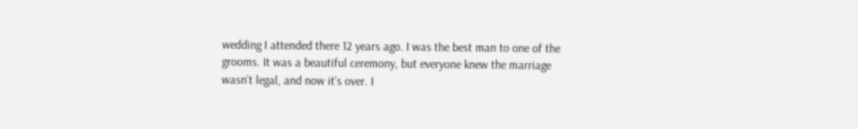wedding I attended there 12 years ago. I was the best man to one of the grooms. It was a beautiful ceremony, but everyone knew the marriage wasn’t legal, and now it’s over. I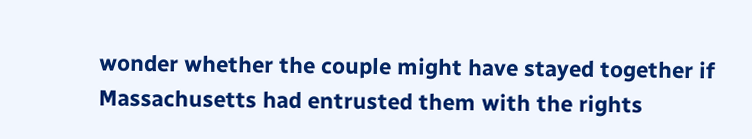wonder whether the couple might have stayed together if Massachusetts had entrusted them with the rights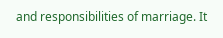and responsibilities of marriage. It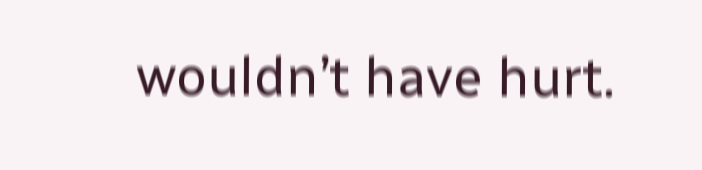wouldn’t have hurt.